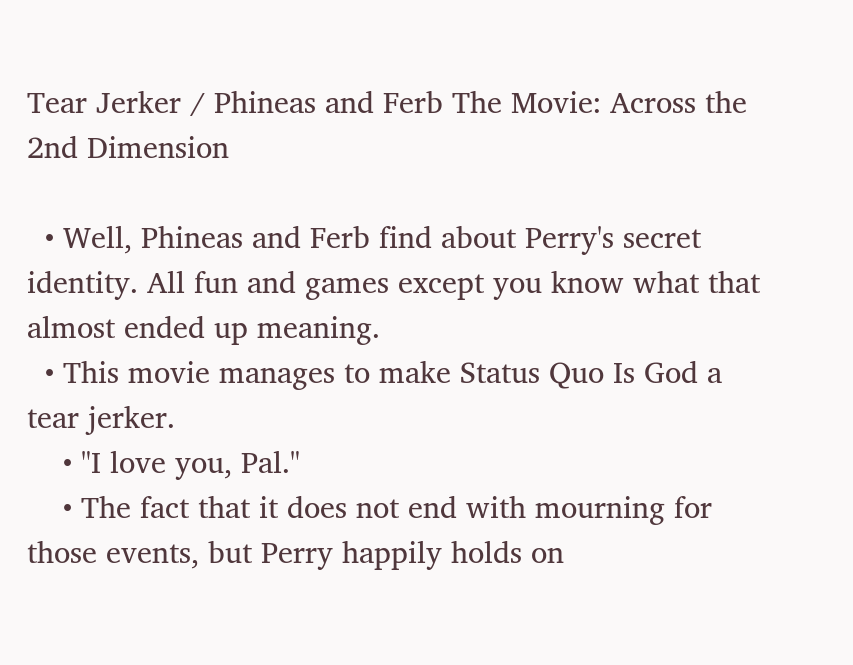Tear Jerker / Phineas and Ferb The Movie: Across the 2nd Dimension

  • Well, Phineas and Ferb find about Perry's secret identity. All fun and games except you know what that almost ended up meaning.
  • This movie manages to make Status Quo Is God a tear jerker.
    • "I love you, Pal."
    • The fact that it does not end with mourning for those events, but Perry happily holds on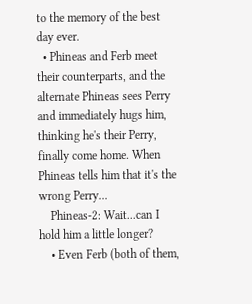to the memory of the best day ever.
  • Phineas and Ferb meet their counterparts, and the alternate Phineas sees Perry and immediately hugs him, thinking he's their Perry, finally come home. When Phineas tells him that it's the wrong Perry...
    Phineas-2: Wait...can I hold him a little longer?
    • Even Ferb (both of them,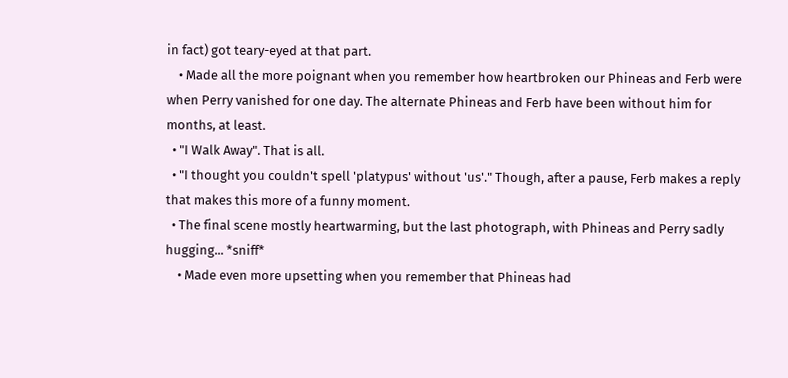in fact) got teary-eyed at that part.
    • Made all the more poignant when you remember how heartbroken our Phineas and Ferb were when Perry vanished for one day. The alternate Phineas and Ferb have been without him for months, at least.
  • "I Walk Away". That is all.
  • "I thought you couldn't spell 'platypus' without 'us'." Though, after a pause, Ferb makes a reply that makes this more of a funny moment.
  • The final scene mostly heartwarming, but the last photograph, with Phineas and Perry sadly hugging... *sniff*
    • Made even more upsetting when you remember that Phineas had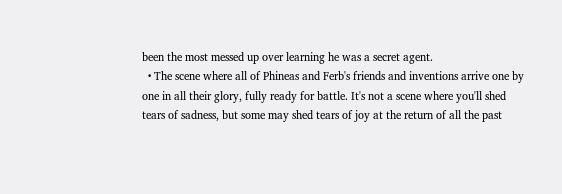been the most messed up over learning he was a secret agent.
  • The scene where all of Phineas and Ferb's friends and inventions arrive one by one in all their glory, fully ready for battle. It's not a scene where you'll shed tears of sadness, but some may shed tears of joy at the return of all the past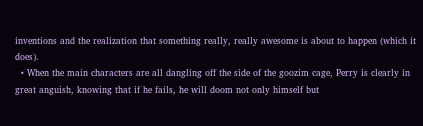inventions and the realization that something really, really awesome is about to happen (which it does).
  • When the main characters are all dangling off the side of the goozim cage, Perry is clearly in great anguish, knowing that if he fails, he will doom not only himself but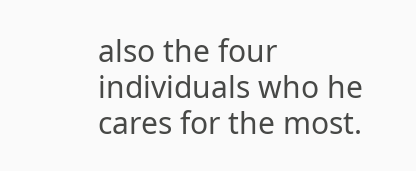also the four individuals who he cares for the most.